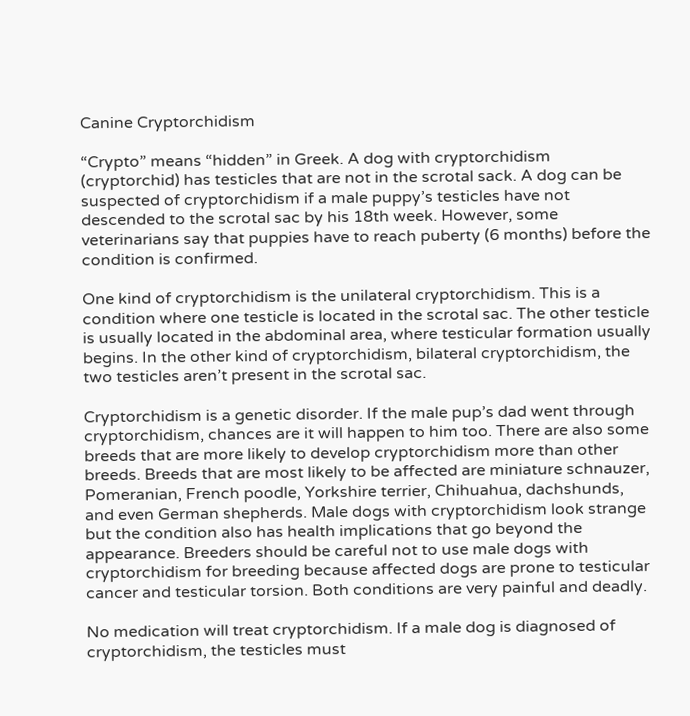Canine Cryptorchidism

“Crypto” means “hidden” in Greek. A dog with cryptorchidism (cryptorchid) has testicles that are not in the scrotal sack. A dog can be suspected of cryptorchidism if a male puppy’s testicles have not descended to the scrotal sac by his 18th week. However, some veterinarians say that puppies have to reach puberty (6 months) before the condition is confirmed.

One kind of cryptorchidism is the unilateral cryptorchidism. This is a condition where one testicle is located in the scrotal sac. The other testicle is usually located in the abdominal area, where testicular formation usually begins. In the other kind of cryptorchidism, bilateral cryptorchidism, the two testicles aren’t present in the scrotal sac.

Cryptorchidism is a genetic disorder. If the male pup’s dad went through cryptorchidism, chances are it will happen to him too. There are also some breeds that are more likely to develop cryptorchidism more than other breeds. Breeds that are most likely to be affected are miniature schnauzer, Pomeranian, French poodle, Yorkshire terrier, Chihuahua, dachshunds, and even German shepherds. Male dogs with cryptorchidism look strange but the condition also has health implications that go beyond the appearance. Breeders should be careful not to use male dogs with cryptorchidism for breeding because affected dogs are prone to testicular cancer and testicular torsion. Both conditions are very painful and deadly.

No medication will treat cryptorchidism. If a male dog is diagnosed of cryptorchidism, the testicles must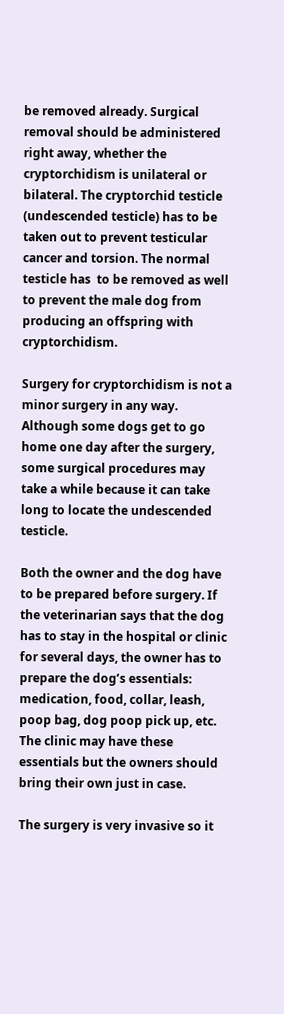be removed already. Surgical removal should be administered right away, whether the cryptorchidism is unilateral or bilateral. The cryptorchid testicle (undescended testicle) has to be taken out to prevent testicular cancer and torsion. The normal testicle has  to be removed as well to prevent the male dog from producing an offspring with cryptorchidism.

Surgery for cryptorchidism is not a minor surgery in any way. Although some dogs get to go home one day after the surgery, some surgical procedures may take a while because it can take long to locate the undescended testicle.

Both the owner and the dog have to be prepared before surgery. If the veterinarian says that the dog has to stay in the hospital or clinic for several days, the owner has to prepare the dog’s essentials: medication, food, collar, leash, poop bag, dog poop pick up, etc. The clinic may have these essentials but the owners should bring their own just in case.

The surgery is very invasive so it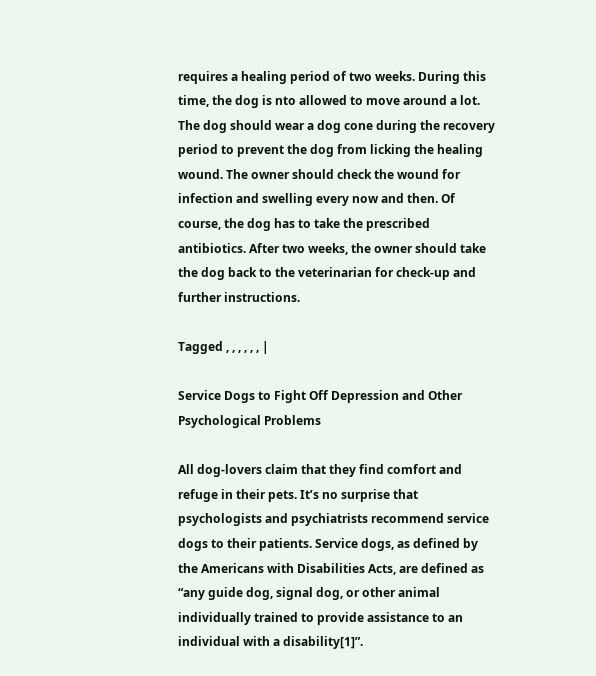requires a healing period of two weeks. During this time, the dog is nto allowed to move around a lot. The dog should wear a dog cone during the recovery period to prevent the dog from licking the healing wound. The owner should check the wound for infection and swelling every now and then. Of course, the dog has to take the prescribed antibiotics. After two weeks, the owner should take the dog back to the veterinarian for check-up and further instructions.

Tagged , , , , , , |

Service Dogs to Fight Off Depression and Other Psychological Problems

All dog-lovers claim that they find comfort and refuge in their pets. It’s no surprise that psychologists and psychiatrists recommend service dogs to their patients. Service dogs, as defined by the Americans with Disabilities Acts, are defined as “any guide dog, signal dog, or other animal individually trained to provide assistance to an individual with a disability[1]”.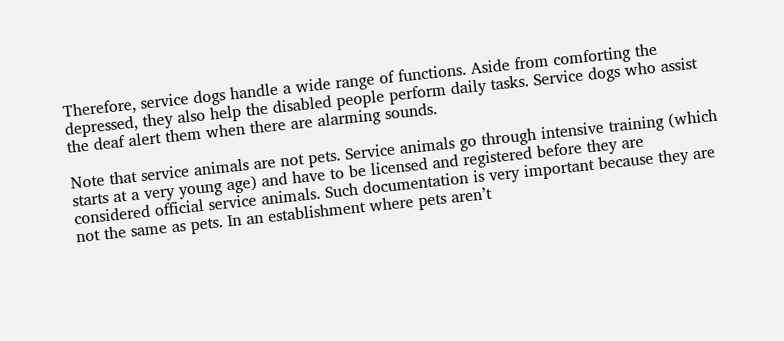Therefore, service dogs handle a wide range of functions. Aside from comforting the depressed, they also help the disabled people perform daily tasks. Service dogs who assist the deaf alert them when there are alarming sounds.

Note that service animals are not pets. Service animals go through intensive training (which starts at a very young age) and have to be licensed and registered before they are considered official service animals. Such documentation is very important because they are not the same as pets. In an establishment where pets aren’t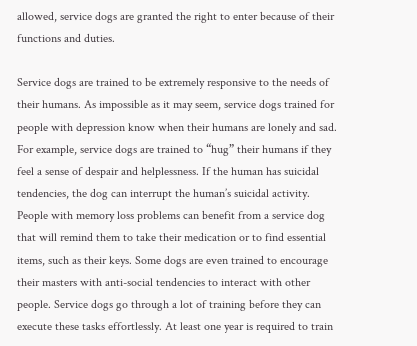allowed, service dogs are granted the right to enter because of their functions and duties.

Service dogs are trained to be extremely responsive to the needs of their humans. As impossible as it may seem, service dogs trained for people with depression know when their humans are lonely and sad. For example, service dogs are trained to “hug” their humans if they feel a sense of despair and helplessness. If the human has suicidal tendencies, the dog can interrupt the human’s suicidal activity. People with memory loss problems can benefit from a service dog that will remind them to take their medication or to find essential items, such as their keys. Some dogs are even trained to encourage their masters with anti-social tendencies to interact with other people. Service dogs go through a lot of training before they can execute these tasks effortlessly. At least one year is required to train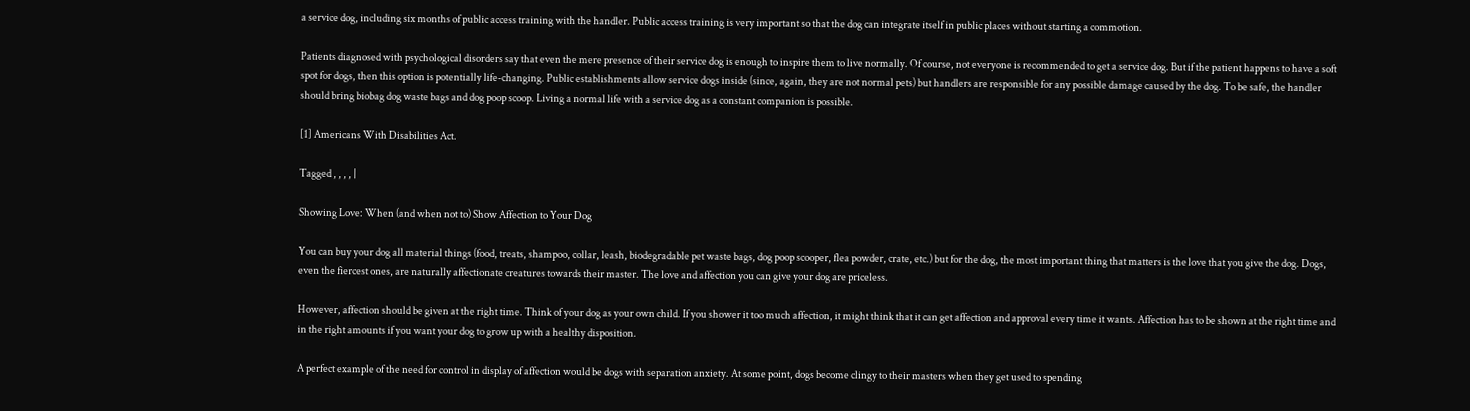a service dog, including six months of public access training with the handler. Public access training is very important so that the dog can integrate itself in public places without starting a commotion.

Patients diagnosed with psychological disorders say that even the mere presence of their service dog is enough to inspire them to live normally. Of course, not everyone is recommended to get a service dog. But if the patient happens to have a soft spot for dogs, then this option is potentially life-changing. Public establishments allow service dogs inside (since, again, they are not normal pets) but handlers are responsible for any possible damage caused by the dog. To be safe, the handler should bring biobag dog waste bags and dog poop scoop. Living a normal life with a service dog as a constant companion is possible.

[1] Americans With Disabilities Act.

Tagged , , , , |

Showing Love: When (and when not to) Show Affection to Your Dog

You can buy your dog all material things (food, treats, shampoo, collar, leash, biodegradable pet waste bags, dog poop scooper, flea powder, crate, etc.) but for the dog, the most important thing that matters is the love that you give the dog. Dogs, even the fiercest ones, are naturally affectionate creatures towards their master. The love and affection you can give your dog are priceless.

However, affection should be given at the right time. Think of your dog as your own child. If you shower it too much affection, it might think that it can get affection and approval every time it wants. Affection has to be shown at the right time and in the right amounts if you want your dog to grow up with a healthy disposition.

A perfect example of the need for control in display of affection would be dogs with separation anxiety. At some point, dogs become clingy to their masters when they get used to spending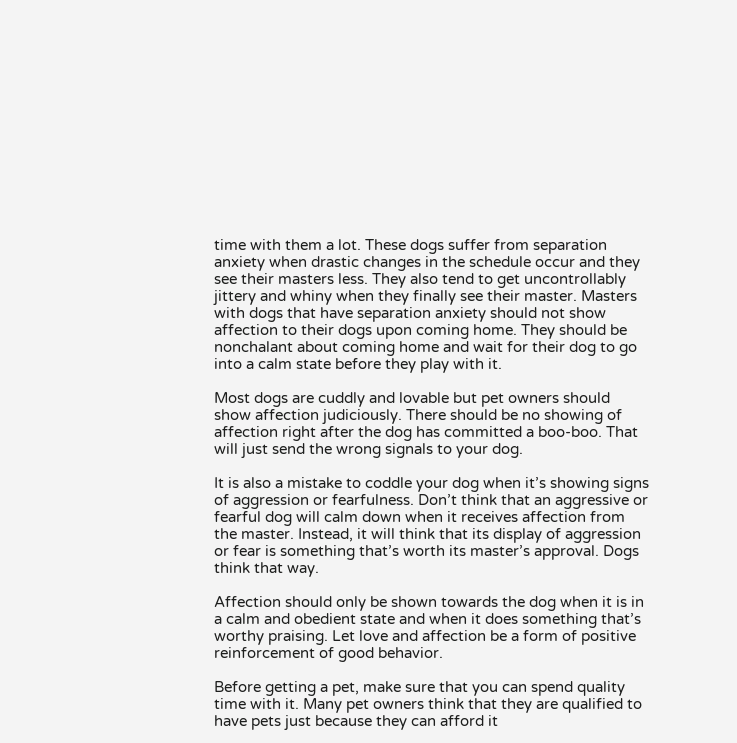time with them a lot. These dogs suffer from separation anxiety when drastic changes in the schedule occur and they see their masters less. They also tend to get uncontrollably jittery and whiny when they finally see their master. Masters with dogs that have separation anxiety should not show affection to their dogs upon coming home. They should be nonchalant about coming home and wait for their dog to go into a calm state before they play with it.

Most dogs are cuddly and lovable but pet owners should show affection judiciously. There should be no showing of affection right after the dog has committed a boo-boo. That will just send the wrong signals to your dog.

It is also a mistake to coddle your dog when it’s showing signs of aggression or fearfulness. Don’t think that an aggressive or fearful dog will calm down when it receives affection from the master. Instead, it will think that its display of aggression or fear is something that’s worth its master’s approval. Dogs think that way.

Affection should only be shown towards the dog when it is in a calm and obedient state and when it does something that’s worthy praising. Let love and affection be a form of positive reinforcement of good behavior.

Before getting a pet, make sure that you can spend quality time with it. Many pet owners think that they are qualified to have pets just because they can afford it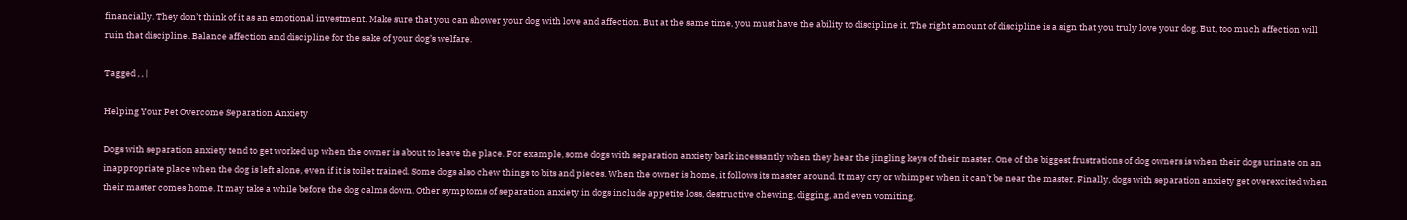financially. They don’t think of it as an emotional investment. Make sure that you can shower your dog with love and affection. But at the same time, you must have the ability to discipline it. The right amount of discipline is a sign that you truly love your dog. But, too much affection will ruin that discipline. Balance affection and discipline for the sake of your dog’s welfare.

Tagged , , |

Helping Your Pet Overcome Separation Anxiety

Dogs with separation anxiety tend to get worked up when the owner is about to leave the place. For example, some dogs with separation anxiety bark incessantly when they hear the jingling keys of their master. One of the biggest frustrations of dog owners is when their dogs urinate on an inappropriate place when the dog is left alone, even if it is toilet trained. Some dogs also chew things to bits and pieces. When the owner is home, it follows its master around. It may cry or whimper when it can’t be near the master. Finally, dogs with separation anxiety get overexcited when their master comes home. It may take a while before the dog calms down. Other symptoms of separation anxiety in dogs include appetite loss, destructive chewing, digging, and even vomiting.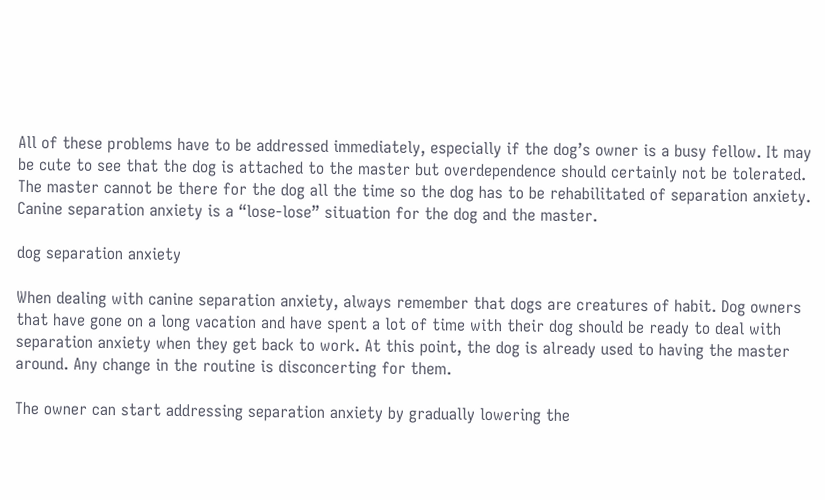All of these problems have to be addressed immediately, especially if the dog’s owner is a busy fellow. It may be cute to see that the dog is attached to the master but overdependence should certainly not be tolerated. The master cannot be there for the dog all the time so the dog has to be rehabilitated of separation anxiety. Canine separation anxiety is a “lose-lose” situation for the dog and the master.

dog separation anxiety

When dealing with canine separation anxiety, always remember that dogs are creatures of habit. Dog owners that have gone on a long vacation and have spent a lot of time with their dog should be ready to deal with separation anxiety when they get back to work. At this point, the dog is already used to having the master around. Any change in the routine is disconcerting for them.

The owner can start addressing separation anxiety by gradually lowering the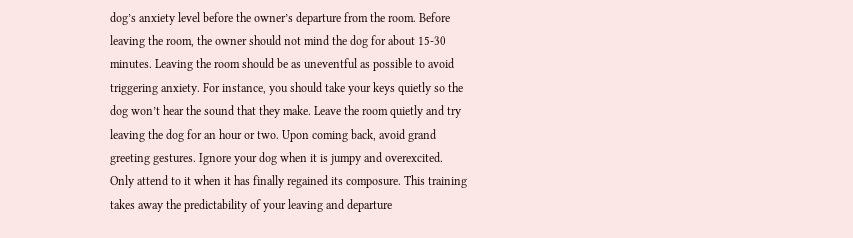dog’s anxiety level before the owner’s departure from the room. Before leaving the room, the owner should not mind the dog for about 15-30 minutes. Leaving the room should be as uneventful as possible to avoid triggering anxiety. For instance, you should take your keys quietly so the dog won’t hear the sound that they make. Leave the room quietly and try leaving the dog for an hour or two. Upon coming back, avoid grand greeting gestures. Ignore your dog when it is jumpy and overexcited. Only attend to it when it has finally regained its composure. This training takes away the predictability of your leaving and departure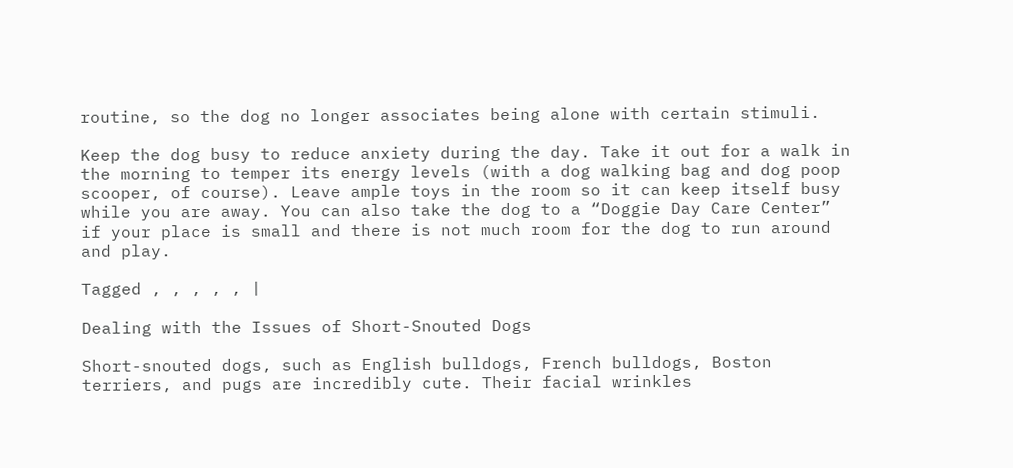routine, so the dog no longer associates being alone with certain stimuli.

Keep the dog busy to reduce anxiety during the day. Take it out for a walk in the morning to temper its energy levels (with a dog walking bag and dog poop scooper, of course). Leave ample toys in the room so it can keep itself busy while you are away. You can also take the dog to a “Doggie Day Care Center” if your place is small and there is not much room for the dog to run around and play.

Tagged , , , , , |

Dealing with the Issues of Short-Snouted Dogs

Short-snouted dogs, such as English bulldogs, French bulldogs, Boston terriers, and pugs are incredibly cute. Their facial wrinkles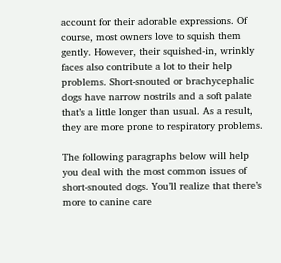account for their adorable expressions. Of course, most owners love to squish them gently. However, their squished-in, wrinkly faces also contribute a lot to their help problems. Short-snouted or brachycephalic dogs have narrow nostrils and a soft palate that’s a little longer than usual. As a result, they are more prone to respiratory problems.

The following paragraphs below will help you deal with the most common issues of short-snouted dogs. You’ll realize that there’s more to canine care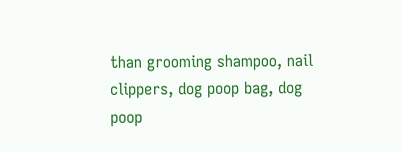than grooming shampoo, nail clippers, dog poop bag, dog poop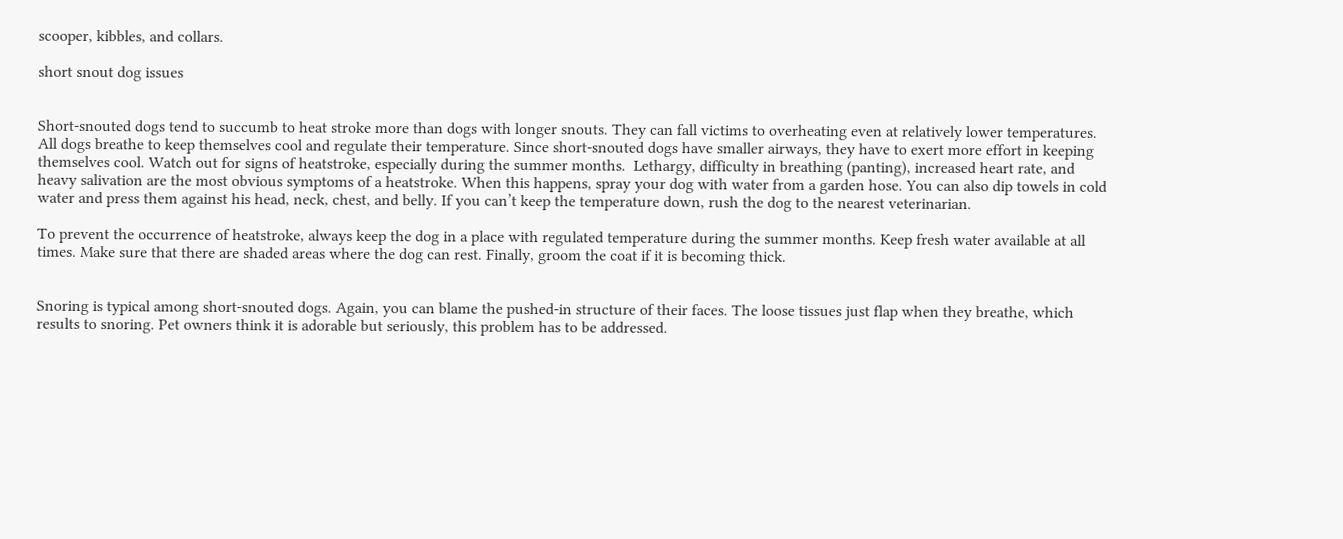scooper, kibbles, and collars.

short snout dog issues


Short-snouted dogs tend to succumb to heat stroke more than dogs with longer snouts. They can fall victims to overheating even at relatively lower temperatures. All dogs breathe to keep themselves cool and regulate their temperature. Since short-snouted dogs have smaller airways, they have to exert more effort in keeping themselves cool. Watch out for signs of heatstroke, especially during the summer months.  Lethargy, difficulty in breathing (panting), increased heart rate, and heavy salivation are the most obvious symptoms of a heatstroke. When this happens, spray your dog with water from a garden hose. You can also dip towels in cold water and press them against his head, neck, chest, and belly. If you can’t keep the temperature down, rush the dog to the nearest veterinarian.

To prevent the occurrence of heatstroke, always keep the dog in a place with regulated temperature during the summer months. Keep fresh water available at all times. Make sure that there are shaded areas where the dog can rest. Finally, groom the coat if it is becoming thick.


Snoring is typical among short-snouted dogs. Again, you can blame the pushed-in structure of their faces. The loose tissues just flap when they breathe, which results to snoring. Pet owners think it is adorable but seriously, this problem has to be addressed.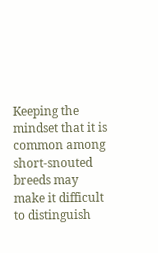Keeping the mindset that it is common among short-snouted breeds may make it difficult to distinguish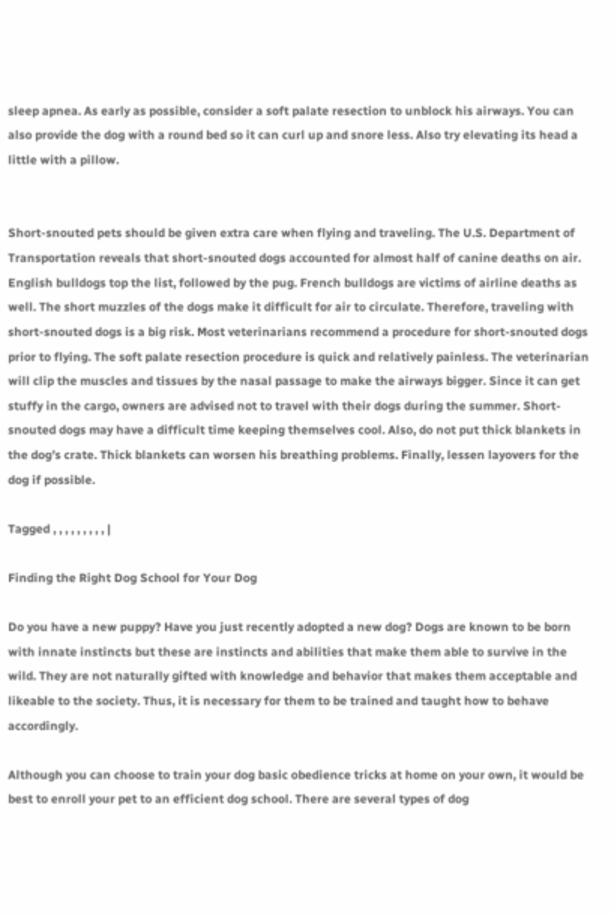sleep apnea. As early as possible, consider a soft palate resection to unblock his airways. You can also provide the dog with a round bed so it can curl up and snore less. Also try elevating its head a little with a pillow.


Short-snouted pets should be given extra care when flying and traveling. The U.S. Department of Transportation reveals that short-snouted dogs accounted for almost half of canine deaths on air. English bulldogs top the list, followed by the pug. French bulldogs are victims of airline deaths as well. The short muzzles of the dogs make it difficult for air to circulate. Therefore, traveling with short-snouted dogs is a big risk. Most veterinarians recommend a procedure for short-snouted dogs prior to flying. The soft palate resection procedure is quick and relatively painless. The veterinarian will clip the muscles and tissues by the nasal passage to make the airways bigger. Since it can get stuffy in the cargo, owners are advised not to travel with their dogs during the summer. Short-snouted dogs may have a difficult time keeping themselves cool. Also, do not put thick blankets in the dog’s crate. Thick blankets can worsen his breathing problems. Finally, lessen layovers for the dog if possible.

Tagged , , , , , , , , , |

Finding the Right Dog School for Your Dog

Do you have a new puppy? Have you just recently adopted a new dog? Dogs are known to be born with innate instincts but these are instincts and abilities that make them able to survive in the wild. They are not naturally gifted with knowledge and behavior that makes them acceptable and likeable to the society. Thus, it is necessary for them to be trained and taught how to behave accordingly.

Although you can choose to train your dog basic obedience tricks at home on your own, it would be best to enroll your pet to an efficient dog school. There are several types of dog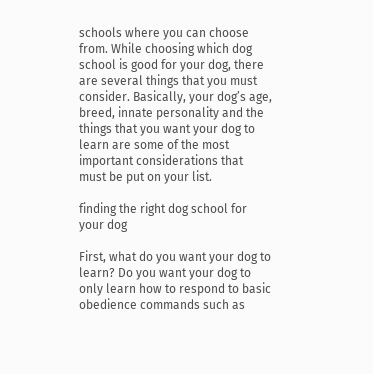schools where you can choose from. While choosing which dog school is good for your dog, there are several things that you must consider. Basically, your dog’s age, breed, innate personality and the things that you want your dog to learn are some of the most important considerations that must be put on your list.

finding the right dog school for your dog

First, what do you want your dog to learn? Do you want your dog to only learn how to respond to basic obedience commands such as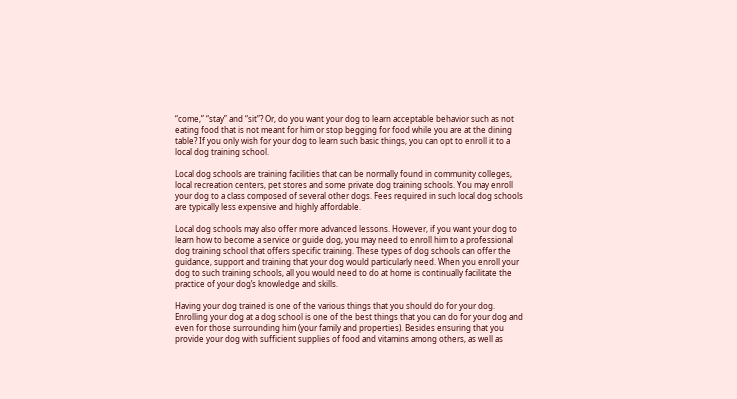“come,” “stay” and “sit”? Or, do you want your dog to learn acceptable behavior such as not eating food that is not meant for him or stop begging for food while you are at the dining table? If you only wish for your dog to learn such basic things, you can opt to enroll it to a local dog training school.

Local dog schools are training facilities that can be normally found in community colleges, local recreation centers, pet stores and some private dog training schools. You may enroll your dog to a class composed of several other dogs. Fees required in such local dog schools are typically less expensive and highly affordable.

Local dog schools may also offer more advanced lessons. However, if you want your dog to learn how to become a service or guide dog, you may need to enroll him to a professional dog training school that offers specific training. These types of dog schools can offer the guidance, support and training that your dog would particularly need. When you enroll your dog to such training schools, all you would need to do at home is continually facilitate the practice of your dog’s knowledge and skills.

Having your dog trained is one of the various things that you should do for your dog. Enrolling your dog at a dog school is one of the best things that you can do for your dog and even for those surrounding him (your family and properties). Besides ensuring that you provide your dog with sufficient supplies of food and vitamins among others, as well as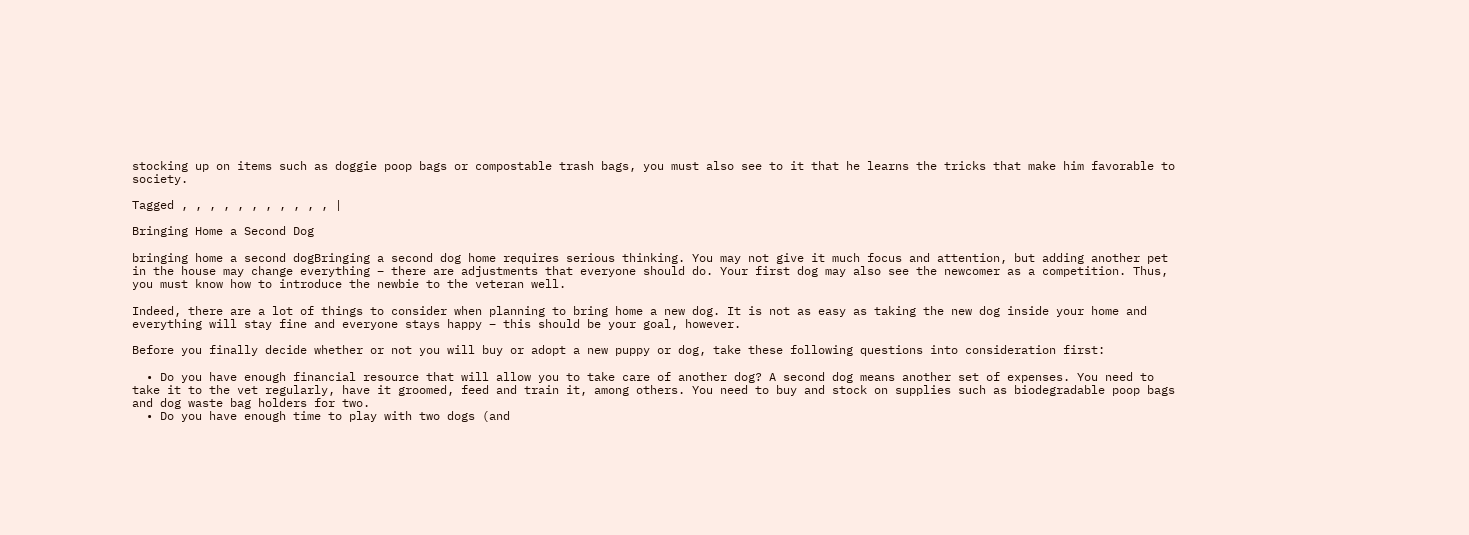stocking up on items such as doggie poop bags or compostable trash bags, you must also see to it that he learns the tricks that make him favorable to society.

Tagged , , , , , , , , , , , |

Bringing Home a Second Dog

bringing home a second dogBringing a second dog home requires serious thinking. You may not give it much focus and attention, but adding another pet in the house may change everything – there are adjustments that everyone should do. Your first dog may also see the newcomer as a competition. Thus, you must know how to introduce the newbie to the veteran well.

Indeed, there are a lot of things to consider when planning to bring home a new dog. It is not as easy as taking the new dog inside your home and everything will stay fine and everyone stays happy – this should be your goal, however.

Before you finally decide whether or not you will buy or adopt a new puppy or dog, take these following questions into consideration first:

  • Do you have enough financial resource that will allow you to take care of another dog? A second dog means another set of expenses. You need to take it to the vet regularly, have it groomed, feed and train it, among others. You need to buy and stock on supplies such as biodegradable poop bags and dog waste bag holders for two.
  • Do you have enough time to play with two dogs (and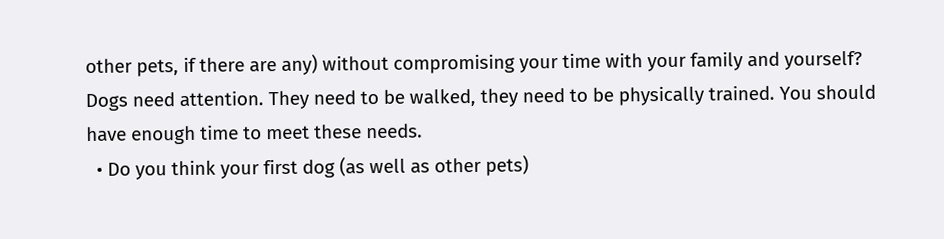other pets, if there are any) without compromising your time with your family and yourself? Dogs need attention. They need to be walked, they need to be physically trained. You should have enough time to meet these needs.
  • Do you think your first dog (as well as other pets)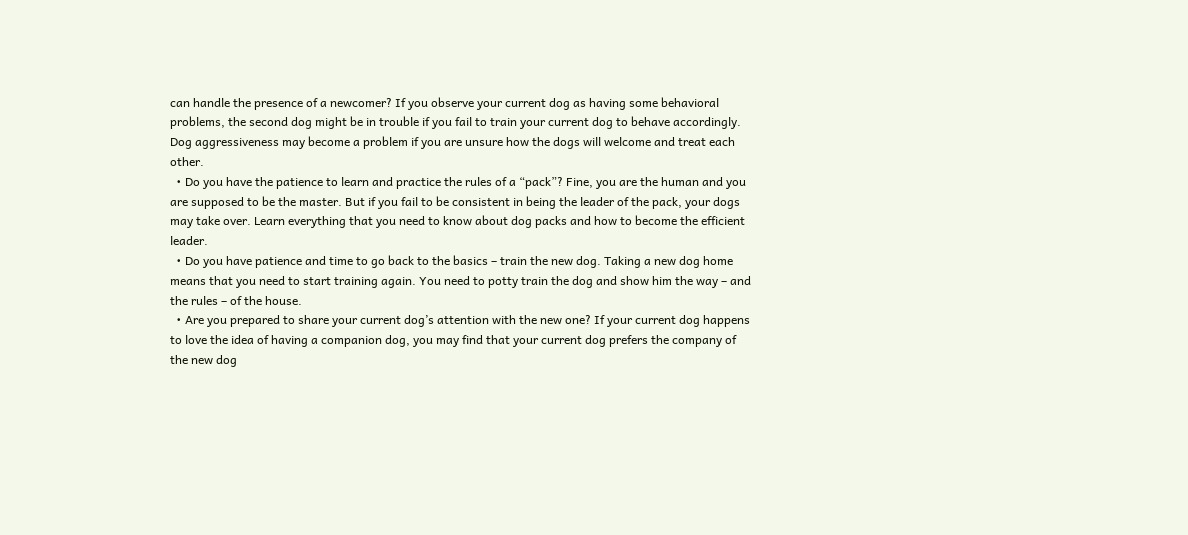can handle the presence of a newcomer? If you observe your current dog as having some behavioral problems, the second dog might be in trouble if you fail to train your current dog to behave accordingly. Dog aggressiveness may become a problem if you are unsure how the dogs will welcome and treat each other.
  • Do you have the patience to learn and practice the rules of a “pack”? Fine, you are the human and you are supposed to be the master. But if you fail to be consistent in being the leader of the pack, your dogs may take over. Learn everything that you need to know about dog packs and how to become the efficient leader.
  • Do you have patience and time to go back to the basics – train the new dog. Taking a new dog home means that you need to start training again. You need to potty train the dog and show him the way – and the rules – of the house.
  • Are you prepared to share your current dog’s attention with the new one? If your current dog happens to love the idea of having a companion dog, you may find that your current dog prefers the company of the new dog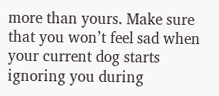more than yours. Make sure that you won’t feel sad when your current dog starts ignoring you during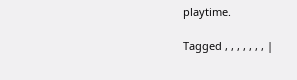playtime.

Tagged , , , , , , , |